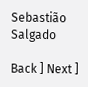Sebastião Salgado

Back ] Next ]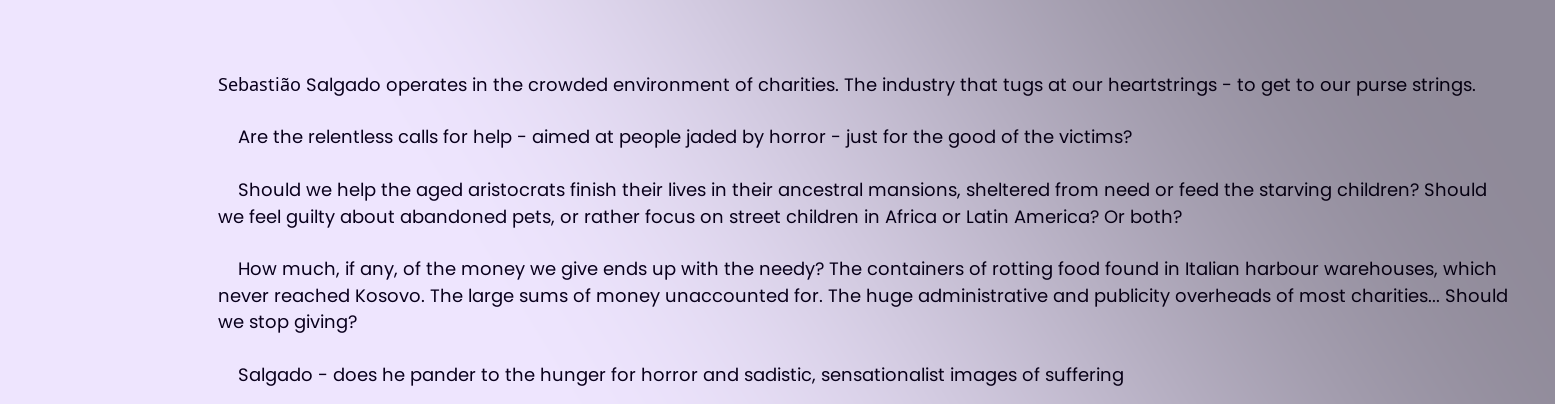Sebastião Salgado operates in the crowded environment of charities. The industry that tugs at our heartstrings - to get to our purse strings.

    Are the relentless calls for help - aimed at people jaded by horror - just for the good of the victims?

    Should we help the aged aristocrats finish their lives in their ancestral mansions, sheltered from need or feed the starving children? Should we feel guilty about abandoned pets, or rather focus on street children in Africa or Latin America? Or both?

    How much, if any, of the money we give ends up with the needy? The containers of rotting food found in Italian harbour warehouses, which never reached Kosovo. The large sums of money unaccounted for. The huge administrative and publicity overheads of most charities... Should we stop giving?

    Salgado - does he pander to the hunger for horror and sadistic, sensationalist images of suffering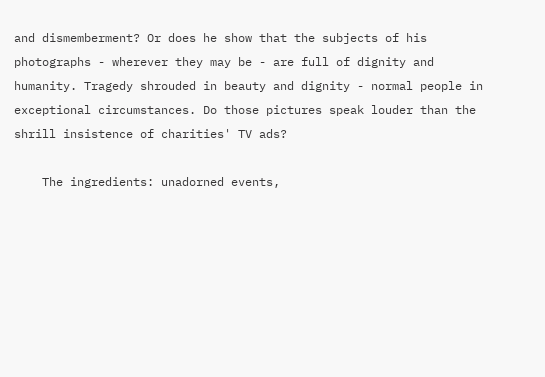and dismemberment? Or does he show that the subjects of his photographs - wherever they may be - are full of dignity and humanity. Tragedy shrouded in beauty and dignity - normal people in exceptional circumstances. Do those pictures speak louder than the shrill insistence of charities' TV ads?

    The ingredients: unadorned events,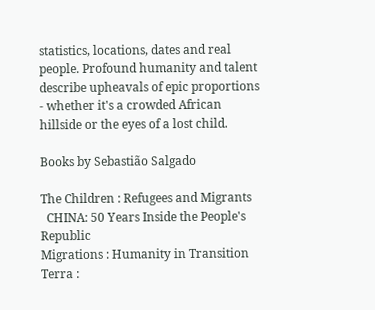statistics, locations, dates and real people. Profound humanity and talent describe upheavals of epic proportions - whether it's a crowded African hillside or the eyes of a lost child.

Books by Sebastião Salgado

The Children : Refugees and Migrants
  CHINA: 50 Years Inside the People's Republic
Migrations : Humanity in Transition
Terra :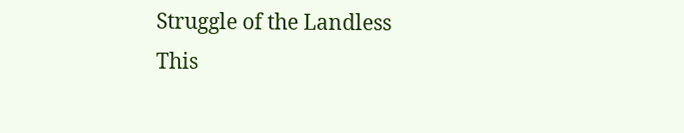Struggle of the Landless
This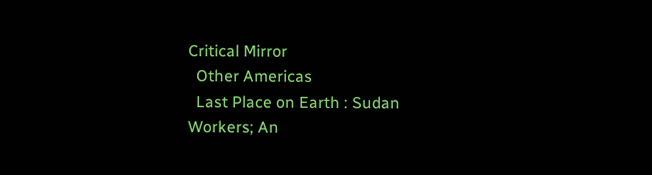Critical Mirror
  Other Americas
  Last Place on Earth : Sudan
Workers; An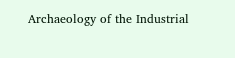Archaeology of the Industrial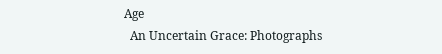Age
  An Uncertain Grace: Photographs